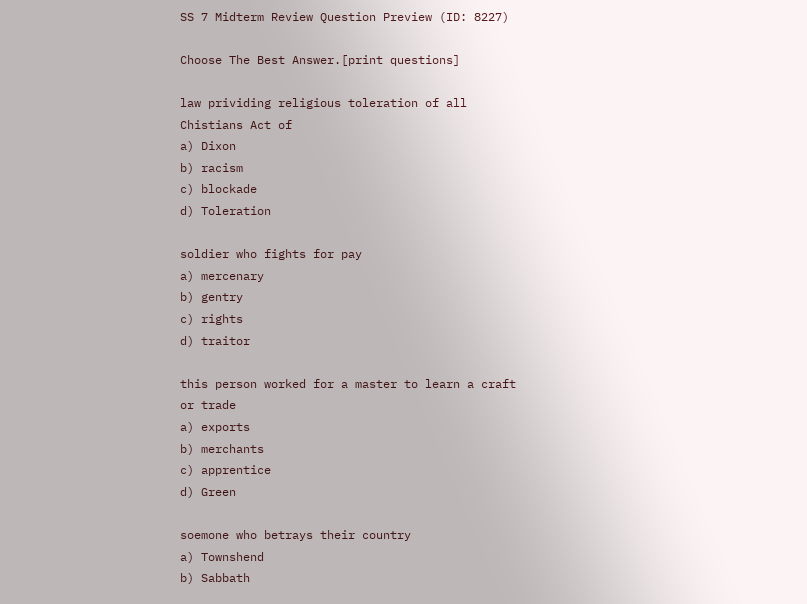SS 7 Midterm Review Question Preview (ID: 8227)

Choose The Best Answer.[print questions]

law prividing religious toleration of all Chistians Act of
a) Dixon
b) racism
c) blockade
d) Toleration

soldier who fights for pay
a) mercenary
b) gentry
c) rights
d) traitor

this person worked for a master to learn a craft or trade
a) exports
b) merchants
c) apprentice
d) Green

soemone who betrays their country
a) Townshend
b) Sabbath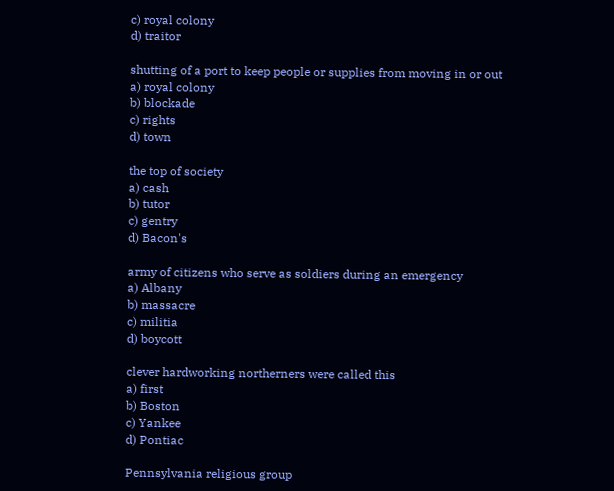c) royal colony
d) traitor

shutting of a port to keep people or supplies from moving in or out
a) royal colony
b) blockade
c) rights
d) town

the top of society
a) cash
b) tutor
c) gentry
d) Bacon's

army of citizens who serve as soldiers during an emergency
a) Albany
b) massacre
c) militia
d) boycott

clever hardworking northerners were called this
a) first
b) Boston
c) Yankee
d) Pontiac

Pennsylvania religious group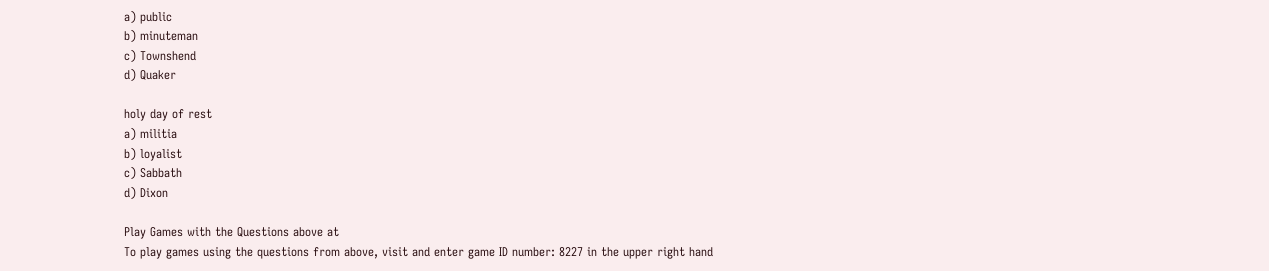a) public
b) minuteman
c) Townshend
d) Quaker

holy day of rest
a) militia
b) loyalist
c) Sabbath
d) Dixon

Play Games with the Questions above at
To play games using the questions from above, visit and enter game ID number: 8227 in the upper right hand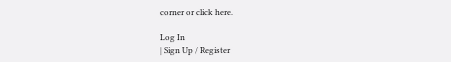corner or click here.

Log In
| Sign Up / Register